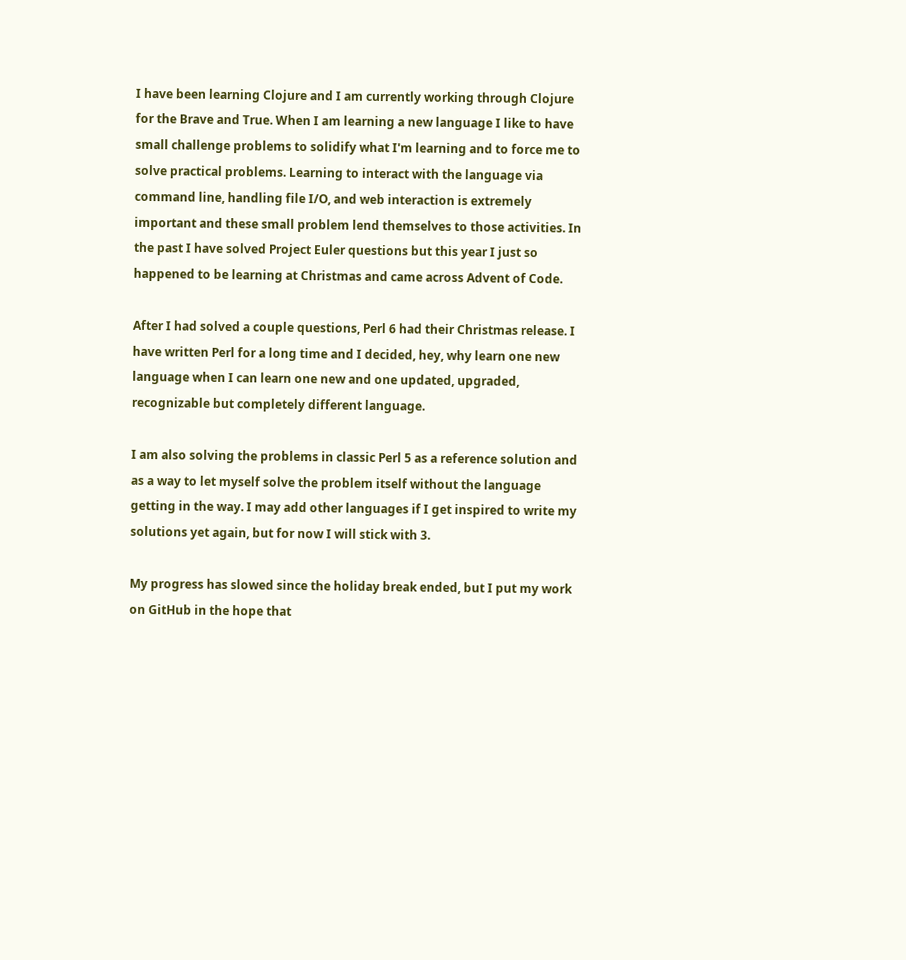I have been learning Clojure and I am currently working through Clojure for the Brave and True. When I am learning a new language I like to have small challenge problems to solidify what I'm learning and to force me to solve practical problems. Learning to interact with the language via command line, handling file I/O, and web interaction is extremely important and these small problem lend themselves to those activities. In the past I have solved Project Euler questions but this year I just so happened to be learning at Christmas and came across Advent of Code.

After I had solved a couple questions, Perl 6 had their Christmas release. I have written Perl for a long time and I decided, hey, why learn one new language when I can learn one new and one updated, upgraded, recognizable but completely different language.

I am also solving the problems in classic Perl 5 as a reference solution and as a way to let myself solve the problem itself without the language getting in the way. I may add other languages if I get inspired to write my solutions yet again, but for now I will stick with 3.

My progress has slowed since the holiday break ended, but I put my work on GitHub in the hope that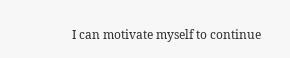I can motivate myself to continue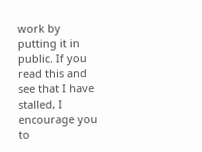work by putting it in public. If you read this and see that I have stalled, I encourage you to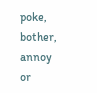poke, bother, annoy or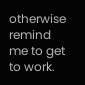otherwise remind me to get to work.